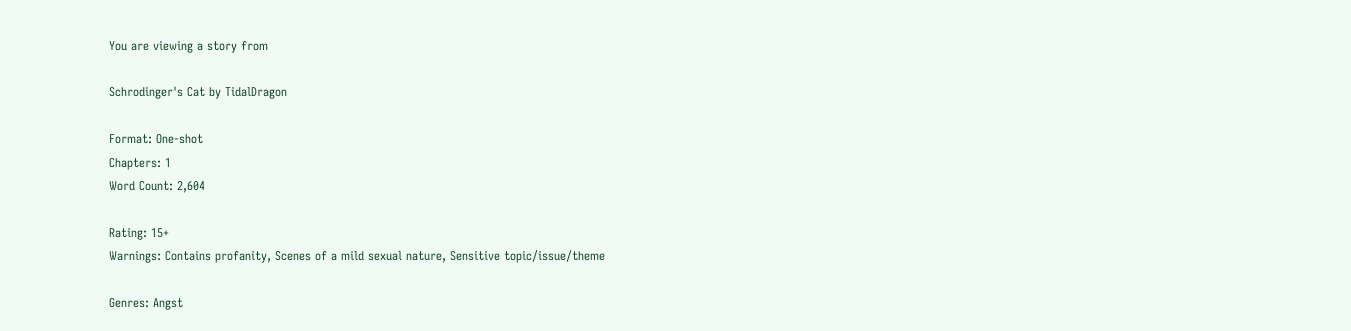You are viewing a story from

Schrodinger's Cat by TidalDragon

Format: One-shot
Chapters: 1
Word Count: 2,604

Rating: 15+
Warnings: Contains profanity, Scenes of a mild sexual nature, Sensitive topic/issue/theme

Genres: Angst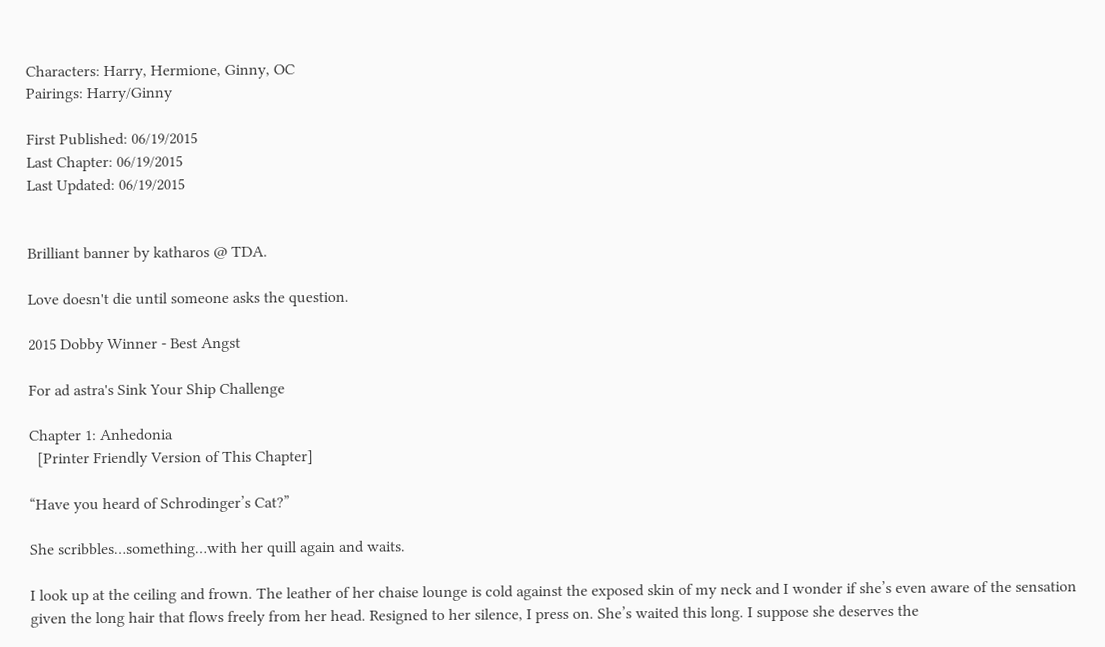Characters: Harry, Hermione, Ginny, OC
Pairings: Harry/Ginny

First Published: 06/19/2015
Last Chapter: 06/19/2015
Last Updated: 06/19/2015


Brilliant banner by katharos @ TDA.

Love doesn't die until someone asks the question.

2015 Dobby Winner - Best Angst

For ad astra's Sink Your Ship Challenge

Chapter 1: Anhedonia
  [Printer Friendly Version of This Chapter]

“Have you heard of Schrodinger’s Cat?”

She scribbles…something…with her quill again and waits.

I look up at the ceiling and frown. The leather of her chaise lounge is cold against the exposed skin of my neck and I wonder if she’s even aware of the sensation given the long hair that flows freely from her head. Resigned to her silence, I press on. She’s waited this long. I suppose she deserves the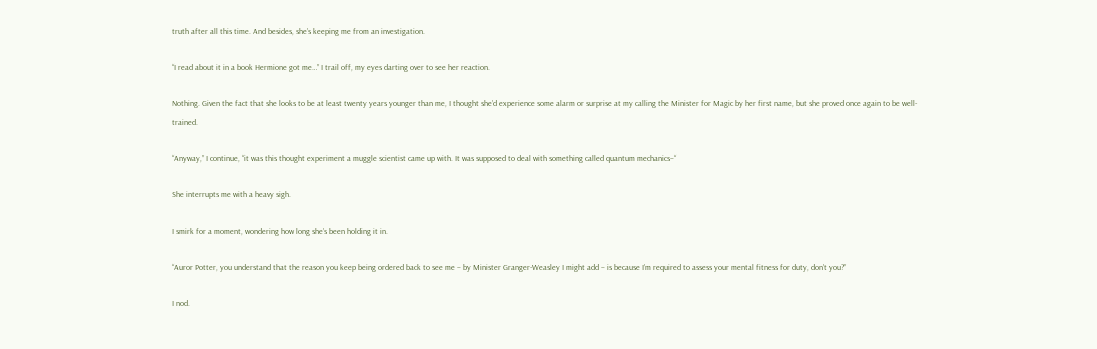truth after all this time. And besides, she’s keeping me from an investigation.

“I read about it in a book Hermione got me…” I trail off, my eyes darting over to see her reaction.

Nothing. Given the fact that she looks to be at least twenty years younger than me, I thought she’d experience some alarm or surprise at my calling the Minister for Magic by her first name, but she proved once again to be well-trained.

“Anyway,” I continue, “it was this thought experiment a muggle scientist came up with. It was supposed to deal with something called quantum mechanics–“

She interrupts me with a heavy sigh.

I smirk for a moment, wondering how long she’s been holding it in.

“Auror Potter, you understand that the reason you keep being ordered back to see me – by Minister Granger-Weasley I might add – is because I’m required to assess your mental fitness for duty, don’t you?”

I nod.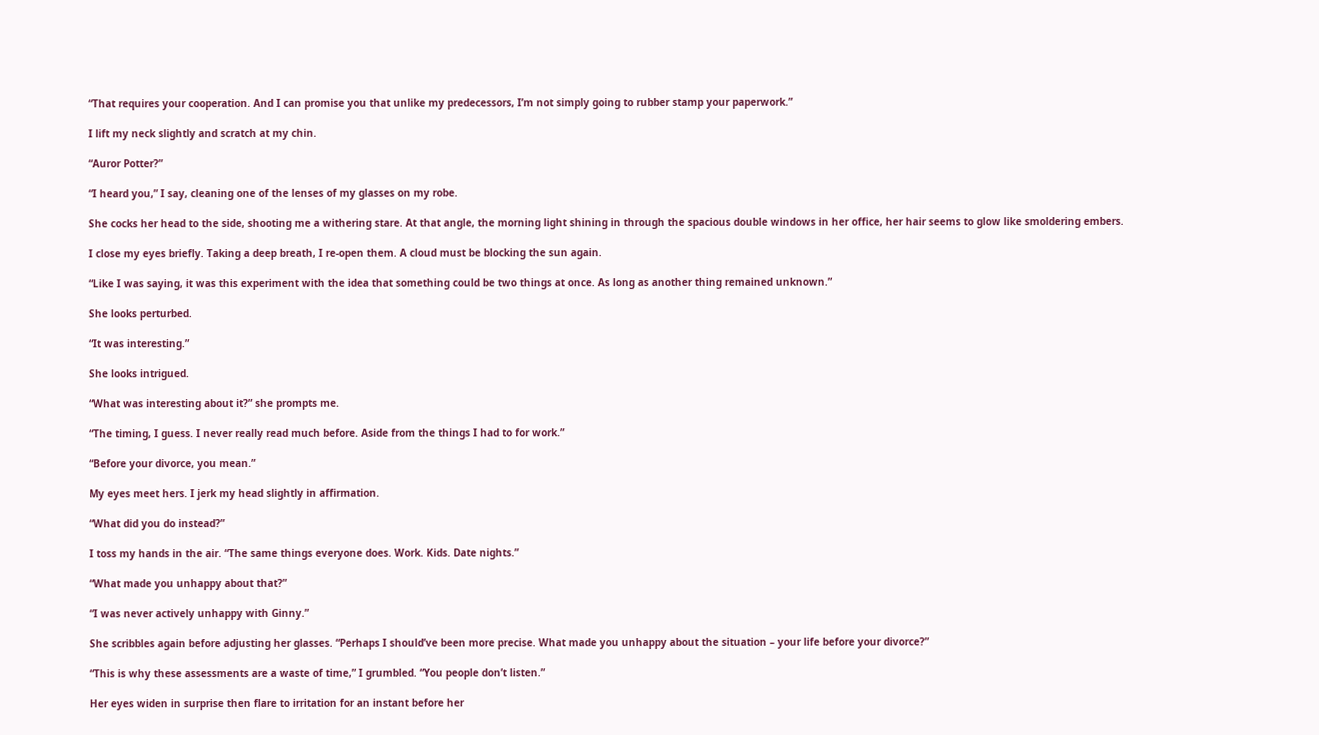“That requires your cooperation. And I can promise you that unlike my predecessors, I’m not simply going to rubber stamp your paperwork.”

I lift my neck slightly and scratch at my chin.

“Auror Potter?”

“I heard you,” I say, cleaning one of the lenses of my glasses on my robe.

She cocks her head to the side, shooting me a withering stare. At that angle, the morning light shining in through the spacious double windows in her office, her hair seems to glow like smoldering embers.

I close my eyes briefly. Taking a deep breath, I re-open them. A cloud must be blocking the sun again.

“Like I was saying, it was this experiment with the idea that something could be two things at once. As long as another thing remained unknown.”

She looks perturbed.

“It was interesting.”

She looks intrigued.

“What was interesting about it?” she prompts me.

“The timing, I guess. I never really read much before. Aside from the things I had to for work.”

“Before your divorce, you mean.”

My eyes meet hers. I jerk my head slightly in affirmation.

“What did you do instead?”

I toss my hands in the air. “The same things everyone does. Work. Kids. Date nights.”

“What made you unhappy about that?”

“I was never actively unhappy with Ginny.”

She scribbles again before adjusting her glasses. “Perhaps I should’ve been more precise. What made you unhappy about the situation – your life before your divorce?”

“This is why these assessments are a waste of time,” I grumbled. “You people don’t listen.”

Her eyes widen in surprise then flare to irritation for an instant before her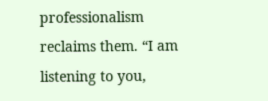professionalism reclaims them. “I am listening to you,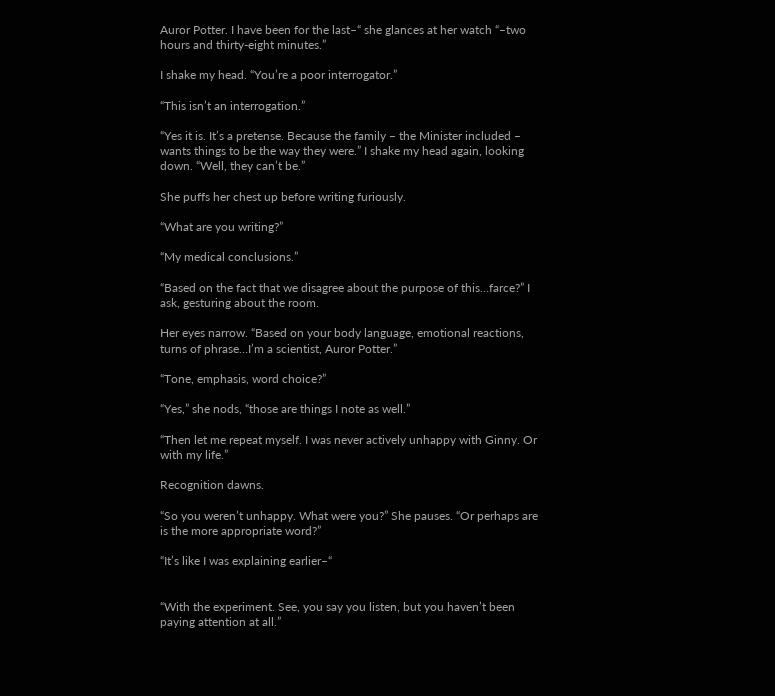Auror Potter. I have been for the last–“ she glances at her watch “–two hours and thirty-eight minutes.”

I shake my head. “You’re a poor interrogator.”

“This isn’t an interrogation.”

“Yes it is. It’s a pretense. Because the family – the Minister included – wants things to be the way they were.” I shake my head again, looking down. “Well, they can’t be.”

She puffs her chest up before writing furiously.

“What are you writing?”

“My medical conclusions.”

“Based on the fact that we disagree about the purpose of this…farce?” I ask, gesturing about the room.

Her eyes narrow. “Based on your body language, emotional reactions, turns of phrase…I’m a scientist, Auror Potter.”

“Tone, emphasis, word choice?”

“Yes,” she nods, “those are things I note as well.”

“Then let me repeat myself. I was never actively unhappy with Ginny. Or with my life.”

Recognition dawns.

“So you weren’t unhappy. What were you?” She pauses. “Or perhaps are is the more appropriate word?”

“It’s like I was explaining earlier–“


“With the experiment. See, you say you listen, but you haven’t been paying attention at all.”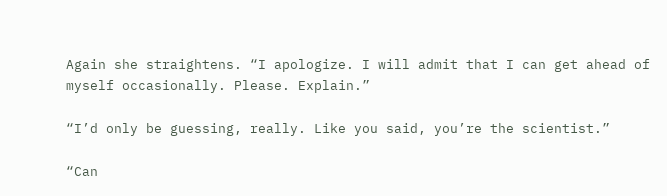Again she straightens. “I apologize. I will admit that I can get ahead of myself occasionally. Please. Explain.”

“I’d only be guessing, really. Like you said, you’re the scientist.”

“Can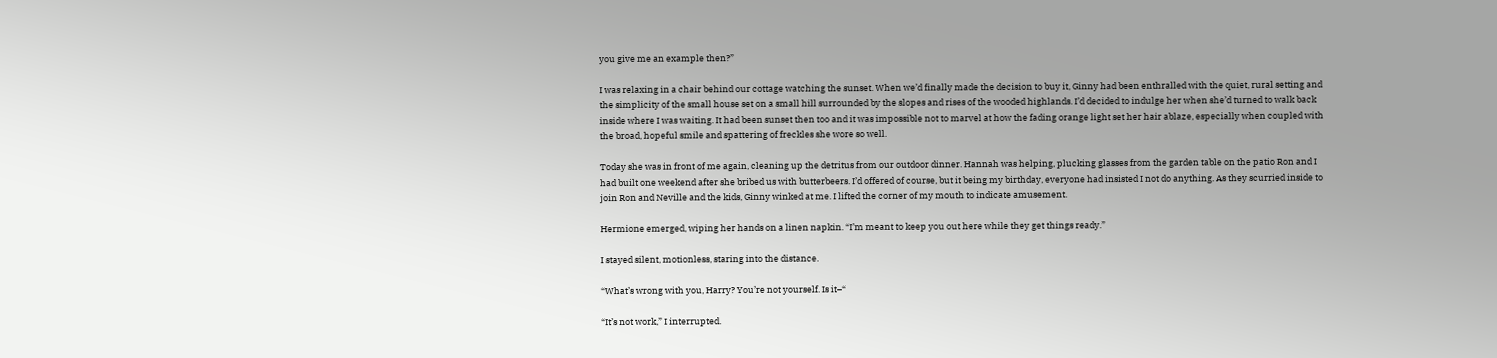you give me an example then?”

I was relaxing in a chair behind our cottage watching the sunset. When we’d finally made the decision to buy it, Ginny had been enthralled with the quiet, rural setting and the simplicity of the small house set on a small hill surrounded by the slopes and rises of the wooded highlands. I’d decided to indulge her when she’d turned to walk back inside where I was waiting. It had been sunset then too and it was impossible not to marvel at how the fading orange light set her hair ablaze, especially when coupled with the broad, hopeful smile and spattering of freckles she wore so well.

Today she was in front of me again, cleaning up the detritus from our outdoor dinner. Hannah was helping, plucking glasses from the garden table on the patio Ron and I had built one weekend after she bribed us with butterbeers. I’d offered of course, but it being my birthday, everyone had insisted I not do anything. As they scurried inside to join Ron and Neville and the kids, Ginny winked at me. I lifted the corner of my mouth to indicate amusement.

Hermione emerged, wiping her hands on a linen napkin. “I’m meant to keep you out here while they get things ready.”

I stayed silent, motionless, staring into the distance.

“What’s wrong with you, Harry? You’re not yourself. Is it–“

“It’s not work,” I interrupted.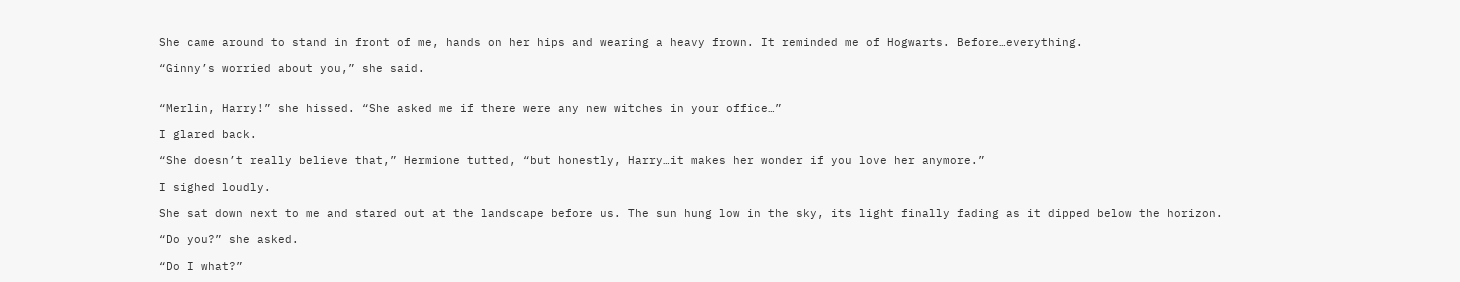She came around to stand in front of me, hands on her hips and wearing a heavy frown. It reminded me of Hogwarts. Before…everything.

“Ginny’s worried about you,” she said.


“Merlin, Harry!” she hissed. “She asked me if there were any new witches in your office…”

I glared back.

“She doesn’t really believe that,” Hermione tutted, “but honestly, Harry…it makes her wonder if you love her anymore.”

I sighed loudly.

She sat down next to me and stared out at the landscape before us. The sun hung low in the sky, its light finally fading as it dipped below the horizon.

“Do you?” she asked.

“Do I what?”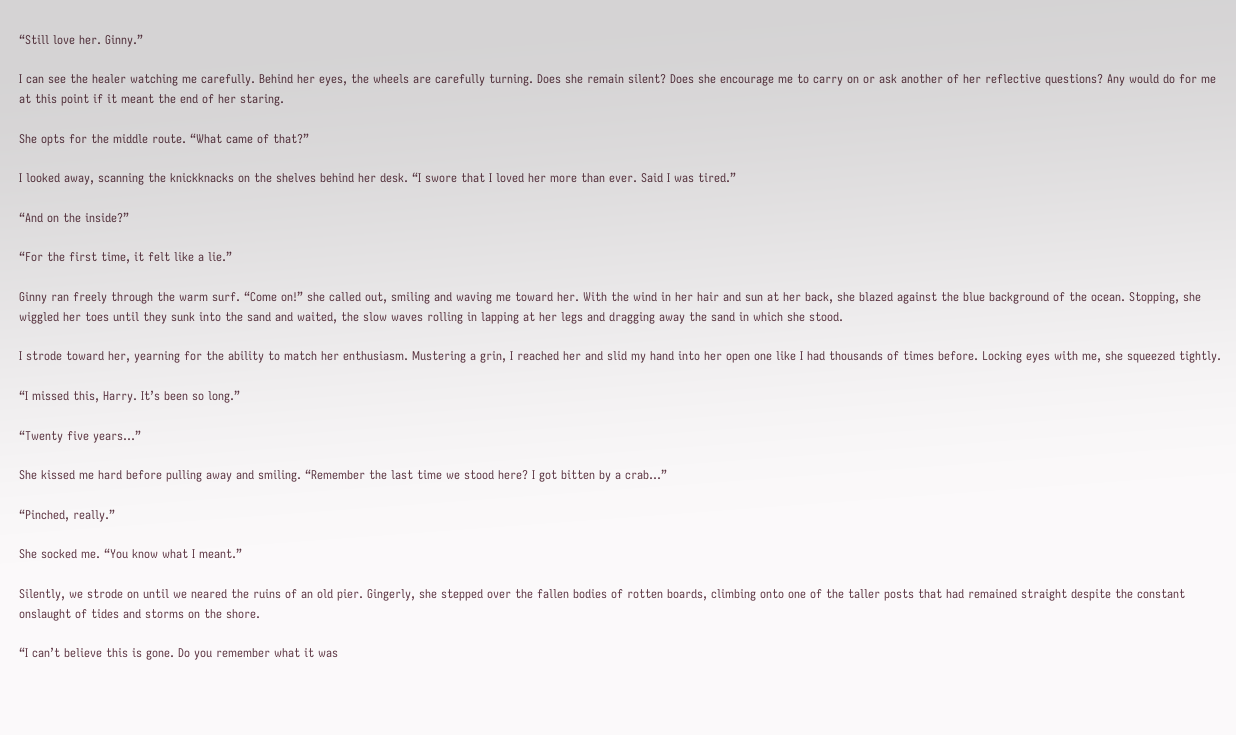“Still love her. Ginny.”

I can see the healer watching me carefully. Behind her eyes, the wheels are carefully turning. Does she remain silent? Does she encourage me to carry on or ask another of her reflective questions? Any would do for me at this point if it meant the end of her staring.

She opts for the middle route. “What came of that?”

I looked away, scanning the knickknacks on the shelves behind her desk. “I swore that I loved her more than ever. Said I was tired.”

“And on the inside?”

“For the first time, it felt like a lie.”

Ginny ran freely through the warm surf. “Come on!” she called out, smiling and waving me toward her. With the wind in her hair and sun at her back, she blazed against the blue background of the ocean. Stopping, she wiggled her toes until they sunk into the sand and waited, the slow waves rolling in lapping at her legs and dragging away the sand in which she stood.

I strode toward her, yearning for the ability to match her enthusiasm. Mustering a grin, I reached her and slid my hand into her open one like I had thousands of times before. Locking eyes with me, she squeezed tightly.

“I missed this, Harry. It’s been so long.”

“Twenty five years…”

She kissed me hard before pulling away and smiling. “Remember the last time we stood here? I got bitten by a crab…”

“Pinched, really.”

She socked me. “You know what I meant.”

Silently, we strode on until we neared the ruins of an old pier. Gingerly, she stepped over the fallen bodies of rotten boards, climbing onto one of the taller posts that had remained straight despite the constant onslaught of tides and storms on the shore.

“I can’t believe this is gone. Do you remember what it was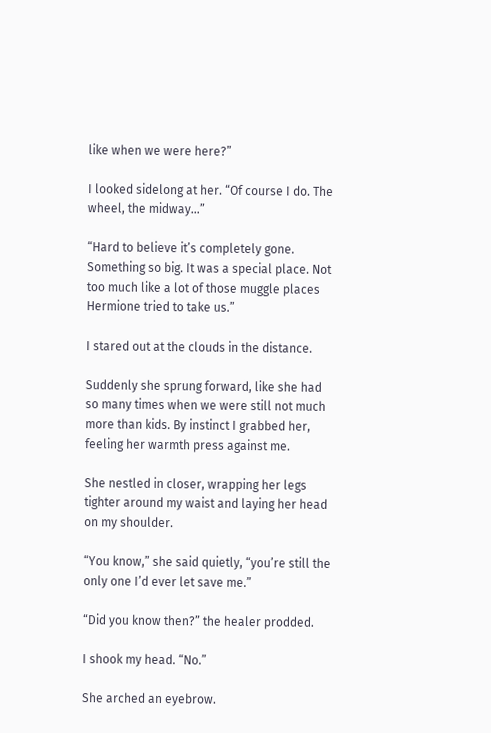like when we were here?”

I looked sidelong at her. “Of course I do. The wheel, the midway…”

“Hard to believe it’s completely gone. Something so big. It was a special place. Not too much like a lot of those muggle places Hermione tried to take us.”

I stared out at the clouds in the distance.

Suddenly she sprung forward, like she had so many times when we were still not much more than kids. By instinct I grabbed her, feeling her warmth press against me.

She nestled in closer, wrapping her legs tighter around my waist and laying her head on my shoulder.

“You know,” she said quietly, “you’re still the only one I’d ever let save me.”

“Did you know then?” the healer prodded.

I shook my head. “No.”

She arched an eyebrow.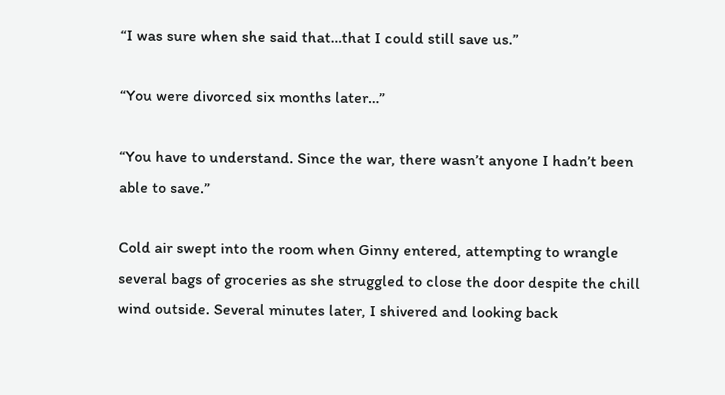“I was sure when she said that…that I could still save us.”

“You were divorced six months later…”

“You have to understand. Since the war, there wasn’t anyone I hadn’t been able to save.”

Cold air swept into the room when Ginny entered, attempting to wrangle several bags of groceries as she struggled to close the door despite the chill wind outside. Several minutes later, I shivered and looking back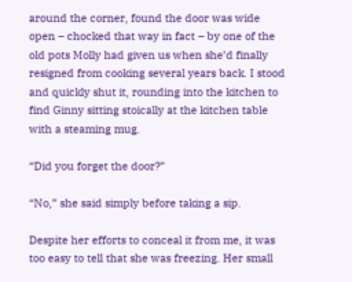around the corner, found the door was wide open – chocked that way in fact – by one of the old pots Molly had given us when she’d finally resigned from cooking several years back. I stood and quickly shut it, rounding into the kitchen to find Ginny sitting stoically at the kitchen table with a steaming mug.

“Did you forget the door?”

“No,” she said simply before taking a sip.

Despite her efforts to conceal it from me, it was too easy to tell that she was freezing. Her small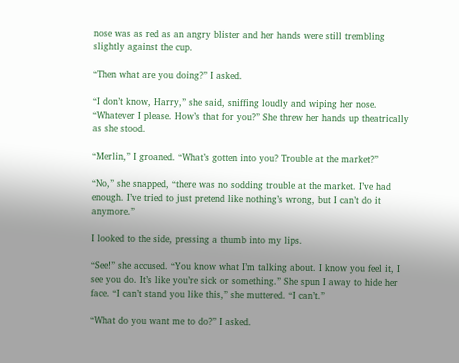nose was as red as an angry blister and her hands were still trembling slightly against the cup.

“Then what are you doing?” I asked.

“I don’t know, Harry,” she said, sniffing loudly and wiping her nose. “Whatever I please. How’s that for you?” She threw her hands up theatrically as she stood.

“Merlin,” I groaned. “What’s gotten into you? Trouble at the market?”

“No,” she snapped, “there was no sodding trouble at the market. I’ve had enough. I’ve tried to just pretend like nothing’s wrong, but I can’t do it anymore.”

I looked to the side, pressing a thumb into my lips.

“See!” she accused. “You know what I’m talking about. I know you feel it, I see you do. It’s like you’re sick or something.” She spun I away to hide her face. “I can’t stand you like this,” she muttered. “I can’t.”

“What do you want me to do?” I asked.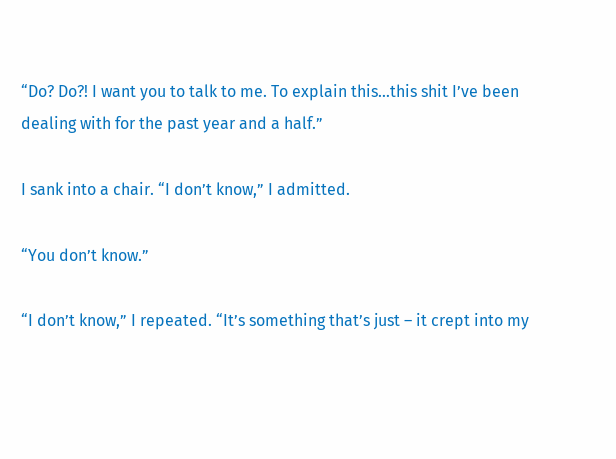“Do? Do?! I want you to talk to me. To explain this…this shit I’ve been dealing with for the past year and a half.”

I sank into a chair. “I don’t know,” I admitted.

“You don’t know.”

“I don’t know,” I repeated. “It’s something that’s just – it crept into my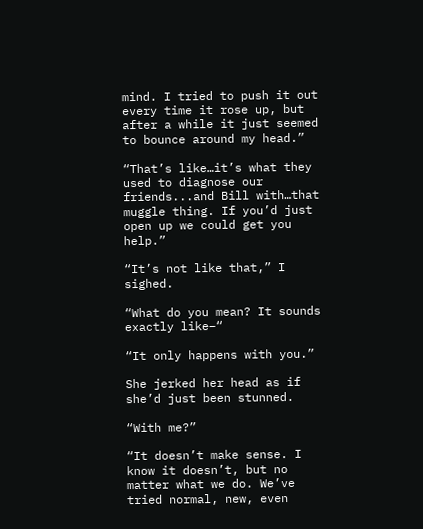mind. I tried to push it out every time it rose up, but after a while it just seemed to bounce around my head.”

“That’s like…it’s what they used to diagnose our friends...and Bill with…that muggle thing. If you’d just open up we could get you help.”

“It’s not like that,” I sighed.

“What do you mean? It sounds exactly like–“

“It only happens with you.”

She jerked her head as if she’d just been stunned.

“With me?”

“It doesn’t make sense. I know it doesn’t, but no matter what we do. We’ve tried normal, new, even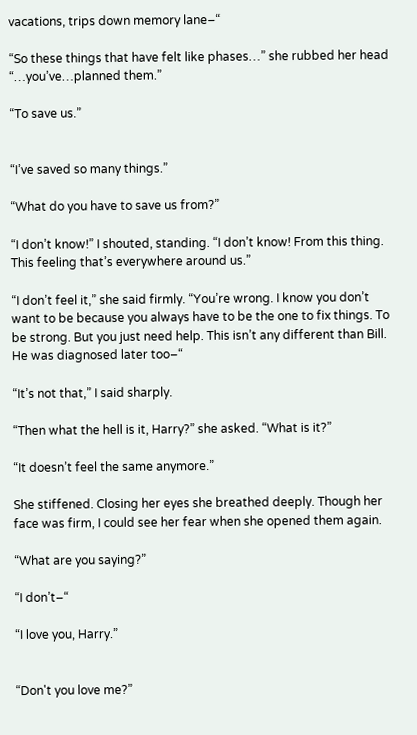vacations, trips down memory lane–“

“So these things that have felt like phases…” she rubbed her head “…you’ve…planned them.”

“To save us.”


“I’ve saved so many things.”

“What do you have to save us from?”

“I don’t know!” I shouted, standing. “I don’t know! From this thing. This feeling that’s everywhere around us.”

“I don’t feel it,” she said firmly. “You’re wrong. I know you don’t want to be because you always have to be the one to fix things. To be strong. But you just need help. This isn’t any different than Bill. He was diagnosed later too–“

“It’s not that,” I said sharply.

“Then what the hell is it, Harry?” she asked. “What is it?”

“It doesn’t feel the same anymore.”

She stiffened. Closing her eyes she breathed deeply. Though her face was firm, I could see her fear when she opened them again.

“What are you saying?”

“I don’t–“

“I love you, Harry.”


“Don't you love me?”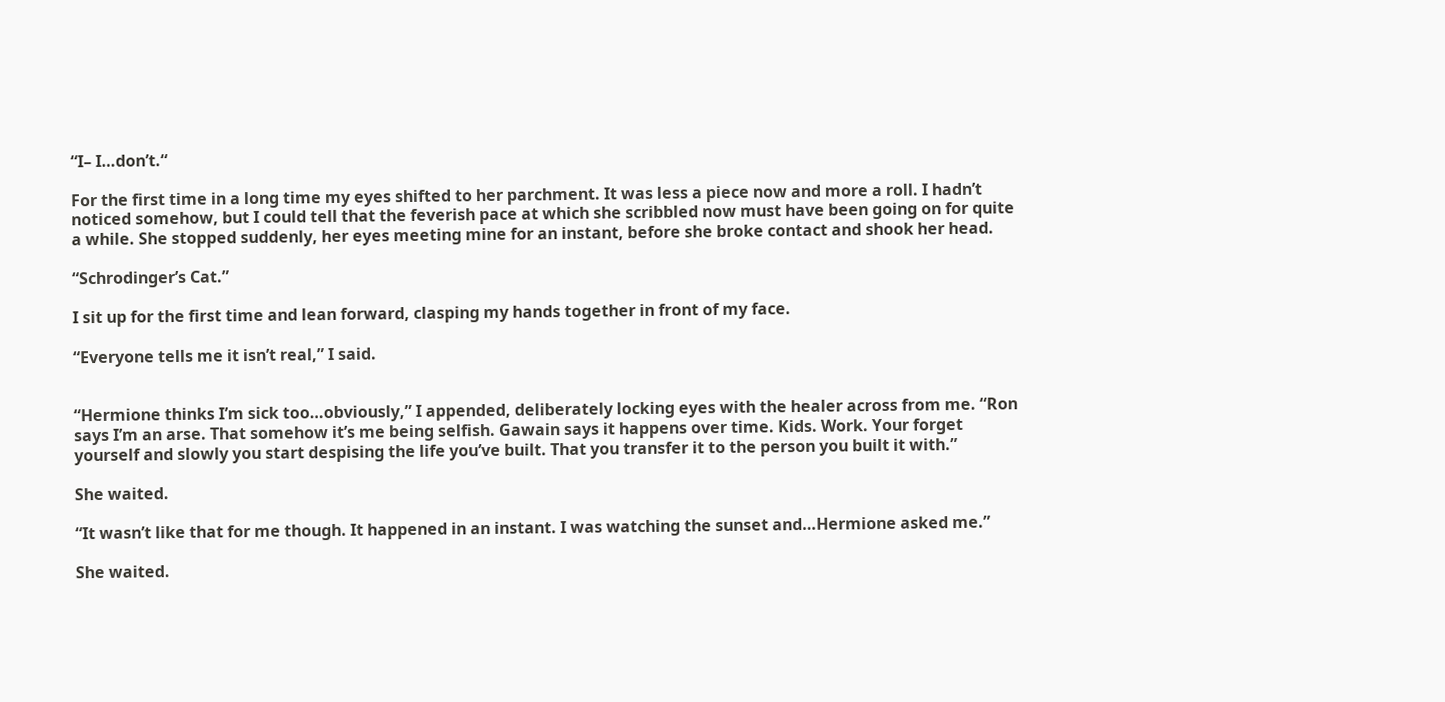“I– I…don’t.“

For the first time in a long time my eyes shifted to her parchment. It was less a piece now and more a roll. I hadn’t noticed somehow, but I could tell that the feverish pace at which she scribbled now must have been going on for quite a while. She stopped suddenly, her eyes meeting mine for an instant, before she broke contact and shook her head.

“Schrodinger’s Cat.”

I sit up for the first time and lean forward, clasping my hands together in front of my face.

“Everyone tells me it isn’t real,” I said.


“Hermione thinks I’m sick too…obviously,” I appended, deliberately locking eyes with the healer across from me. “Ron says I’m an arse. That somehow it’s me being selfish. Gawain says it happens over time. Kids. Work. Your forget yourself and slowly you start despising the life you’ve built. That you transfer it to the person you built it with.”

She waited.

“It wasn’t like that for me though. It happened in an instant. I was watching the sunset and…Hermione asked me.”

She waited.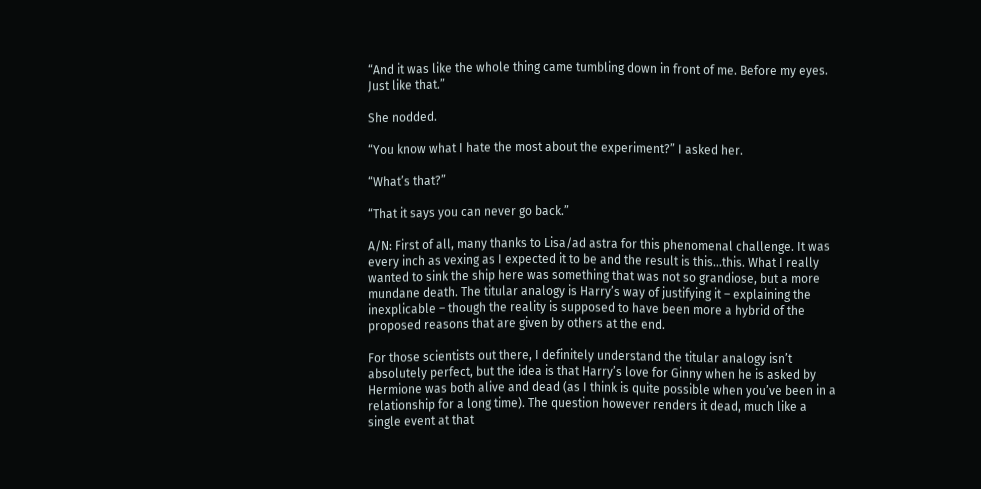“And it was like the whole thing came tumbling down in front of me. Before my eyes. Just like that.”

She nodded.

“You know what I hate the most about the experiment?” I asked her.

“What’s that?”

“That it says you can never go back.”

A/N: First of all, many thanks to Lisa/ad astra for this phenomenal challenge. It was every inch as vexing as I expected it to be and the result is this…this. What I really wanted to sink the ship here was something that was not so grandiose, but a more mundane death. The titular analogy is Harry’s way of justifying it – explaining the inexplicable – though the reality is supposed to have been more a hybrid of the proposed reasons that are given by others at the end.

For those scientists out there, I definitely understand the titular analogy isn’t absolutely perfect, but the idea is that Harry’s love for Ginny when he is asked by Hermione was both alive and dead (as I think is quite possible when you’ve been in a relationship for a long time). The question however renders it dead, much like a single event at that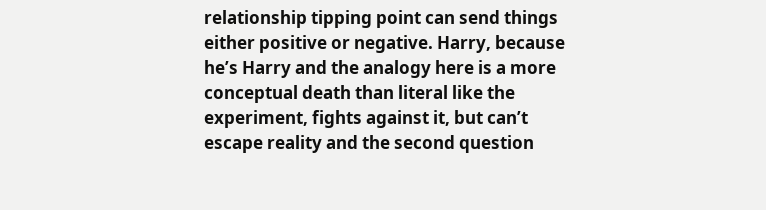relationship tipping point can send things either positive or negative. Harry, because he’s Harry and the analogy here is a more conceptual death than literal like the experiment, fights against it, but can’t escape reality and the second question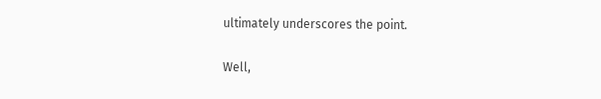ultimately underscores the point.

Well,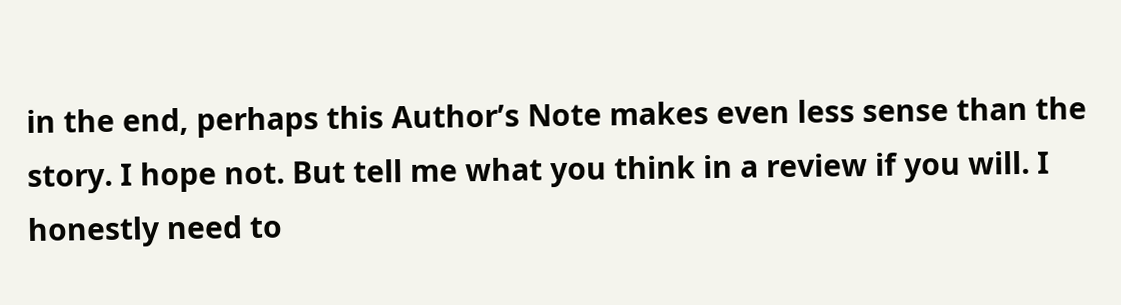in the end, perhaps this Author’s Note makes even less sense than the story. I hope not. But tell me what you think in a review if you will. I honestly need to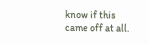know if this came off at all.